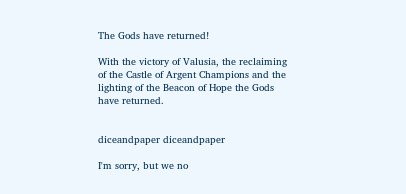The Gods have returned!

With the victory of Valusia, the reclaiming of the Castle of Argent Champions and the lighting of the Beacon of Hope the Gods have returned.


diceandpaper diceandpaper

I'm sorry, but we no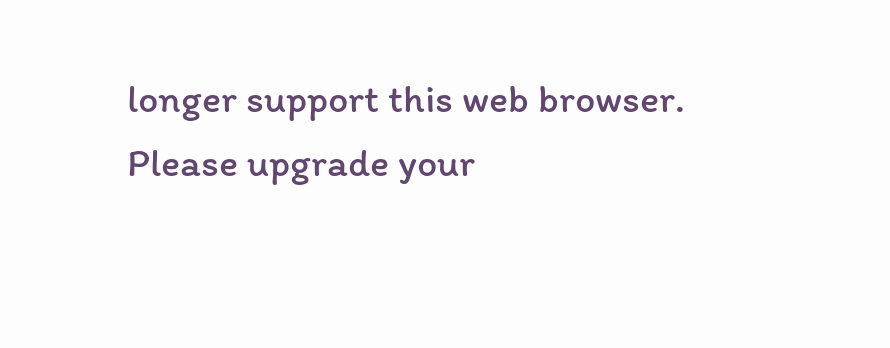longer support this web browser. Please upgrade your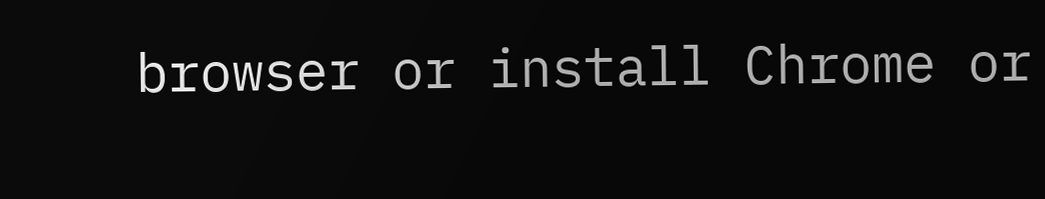browser or install Chrome or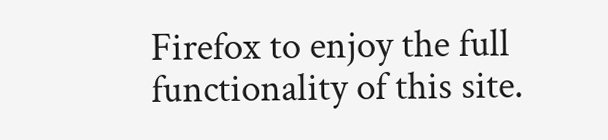Firefox to enjoy the full functionality of this site.